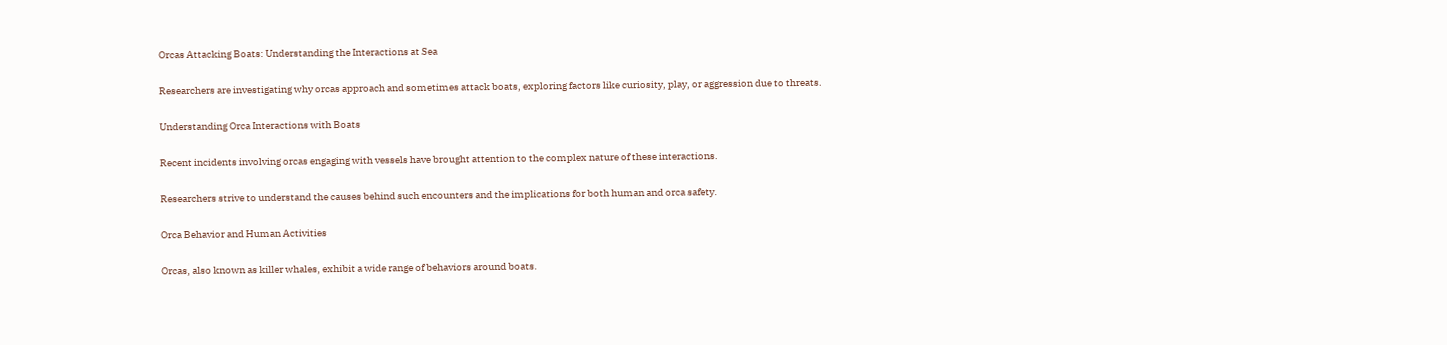Orcas Attacking Boats: Understanding the Interactions at Sea

Researchers are investigating why orcas approach and sometimes attack boats, exploring factors like curiosity, play, or aggression due to threats.

Understanding Orca Interactions with Boats

Recent incidents involving orcas engaging with vessels have brought attention to the complex nature of these interactions.

Researchers strive to understand the causes behind such encounters and the implications for both human and orca safety.

Orca Behavior and Human Activities

Orcas, also known as killer whales, exhibit a wide range of behaviors around boats.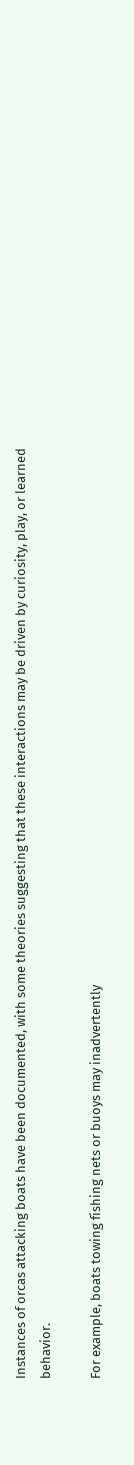Instances of orcas attacking boats have been documented, with some theories suggesting that these interactions may be driven by curiosity, play, or learned behavior.

For example, boats towing fishing nets or buoys may inadvertently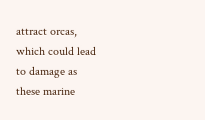attract orcas, which could lead to damage as these marine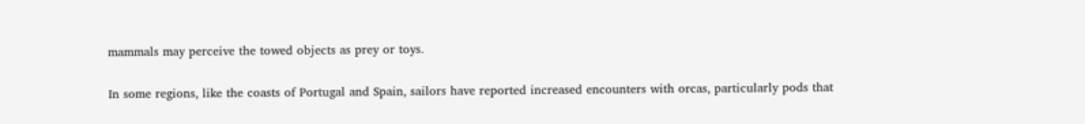mammals may perceive the towed objects as prey or toys.

In some regions, like the coasts of Portugal and Spain, sailors have reported increased encounters with orcas, particularly pods that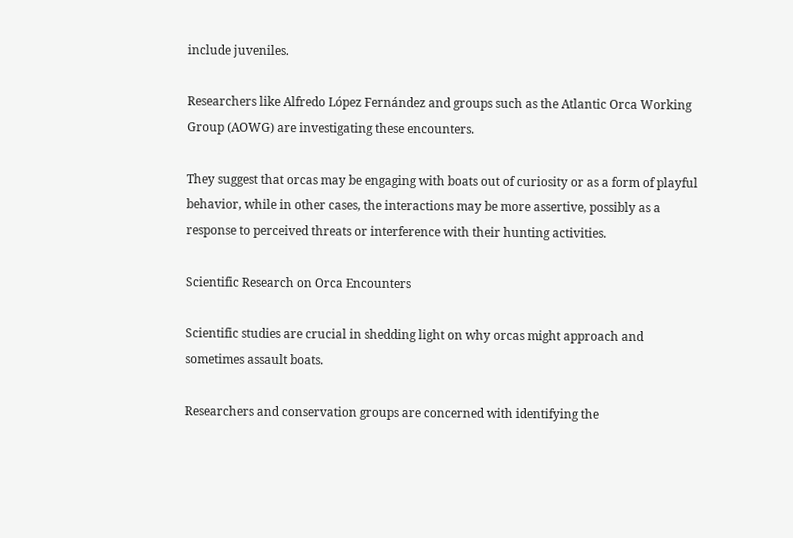include juveniles.

Researchers like Alfredo López Fernández and groups such as the Atlantic Orca Working Group (AOWG) are investigating these encounters.

They suggest that orcas may be engaging with boats out of curiosity or as a form of playful behavior, while in other cases, the interactions may be more assertive, possibly as a response to perceived threats or interference with their hunting activities.

Scientific Research on Orca Encounters

Scientific studies are crucial in shedding light on why orcas might approach and sometimes assault boats.

Researchers and conservation groups are concerned with identifying the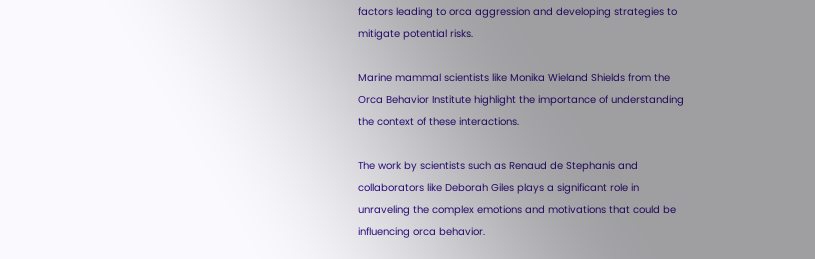factors leading to orca aggression and developing strategies to mitigate potential risks.

Marine mammal scientists like Monika Wieland Shields from the Orca Behavior Institute highlight the importance of understanding the context of these interactions.

The work by scientists such as Renaud de Stephanis and collaborators like Deborah Giles plays a significant role in unraveling the complex emotions and motivations that could be influencing orca behavior.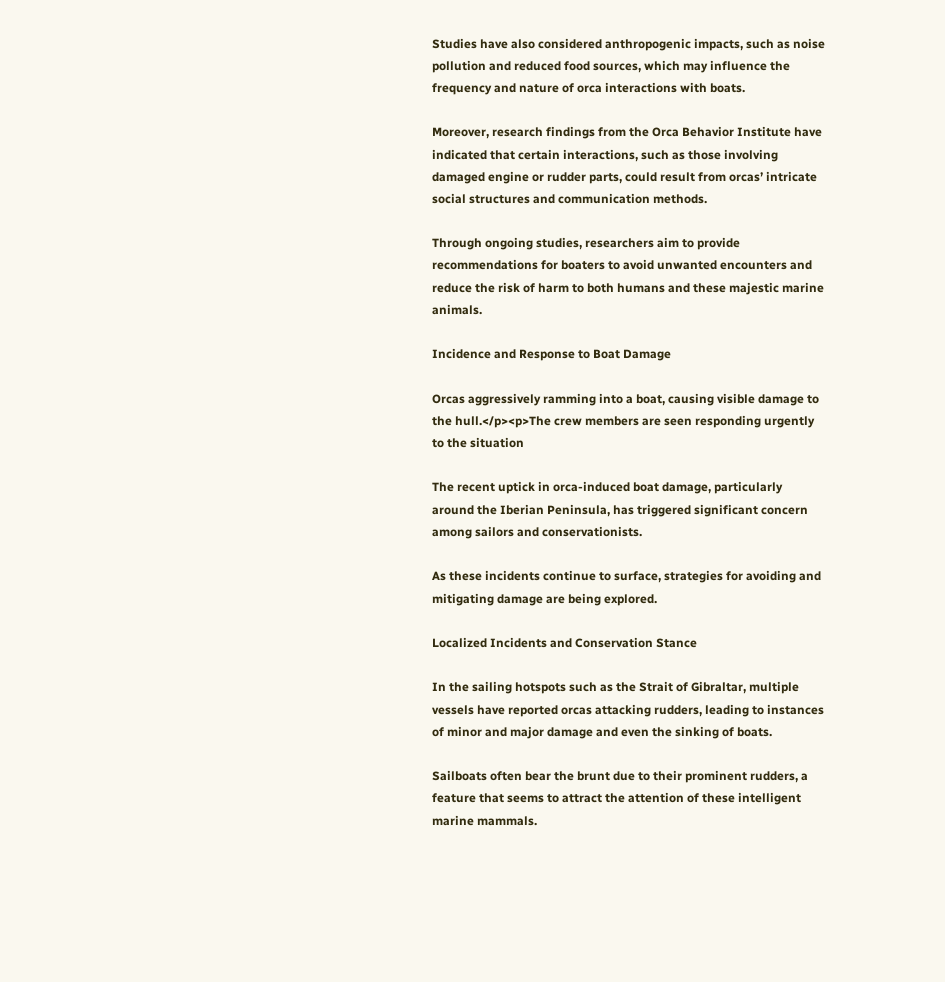Studies have also considered anthropogenic impacts, such as noise pollution and reduced food sources, which may influence the frequency and nature of orca interactions with boats.

Moreover, research findings from the Orca Behavior Institute have indicated that certain interactions, such as those involving damaged engine or rudder parts, could result from orcas’ intricate social structures and communication methods.

Through ongoing studies, researchers aim to provide recommendations for boaters to avoid unwanted encounters and reduce the risk of harm to both humans and these majestic marine animals.

Incidence and Response to Boat Damage

Orcas aggressively ramming into a boat, causing visible damage to the hull.</p><p>The crew members are seen responding urgently to the situation

The recent uptick in orca-induced boat damage, particularly around the Iberian Peninsula, has triggered significant concern among sailors and conservationists.

As these incidents continue to surface, strategies for avoiding and mitigating damage are being explored.

Localized Incidents and Conservation Stance

In the sailing hotspots such as the Strait of Gibraltar, multiple vessels have reported orcas attacking rudders, leading to instances of minor and major damage and even the sinking of boats.

Sailboats often bear the brunt due to their prominent rudders, a feature that seems to attract the attention of these intelligent marine mammals.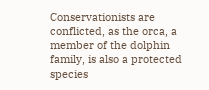Conservationists are conflicted, as the orca, a member of the dolphin family, is also a protected species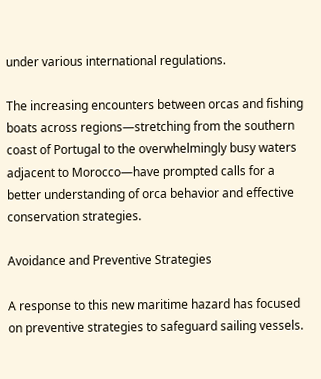under various international regulations.

The increasing encounters between orcas and fishing boats across regions—stretching from the southern coast of Portugal to the overwhelmingly busy waters adjacent to Morocco—have prompted calls for a better understanding of orca behavior and effective conservation strategies.

Avoidance and Preventive Strategies

A response to this new maritime hazard has focused on preventive strategies to safeguard sailing vessels.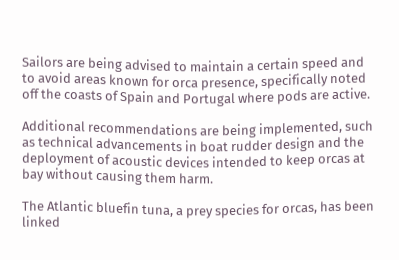Sailors are being advised to maintain a certain speed and to avoid areas known for orca presence, specifically noted off the coasts of Spain and Portugal where pods are active.

Additional recommendations are being implemented, such as technical advancements in boat rudder design and the deployment of acoustic devices intended to keep orcas at bay without causing them harm.

The Atlantic bluefin tuna, a prey species for orcas, has been linked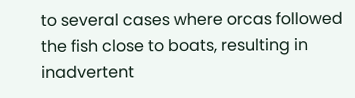to several cases where orcas followed the fish close to boats, resulting in inadvertent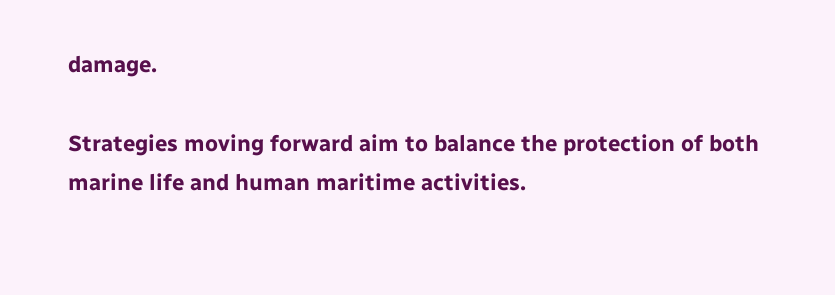damage.

Strategies moving forward aim to balance the protection of both marine life and human maritime activities.